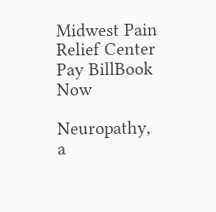Midwest Pain Relief Center
Pay BillBook Now

Neuropathy, a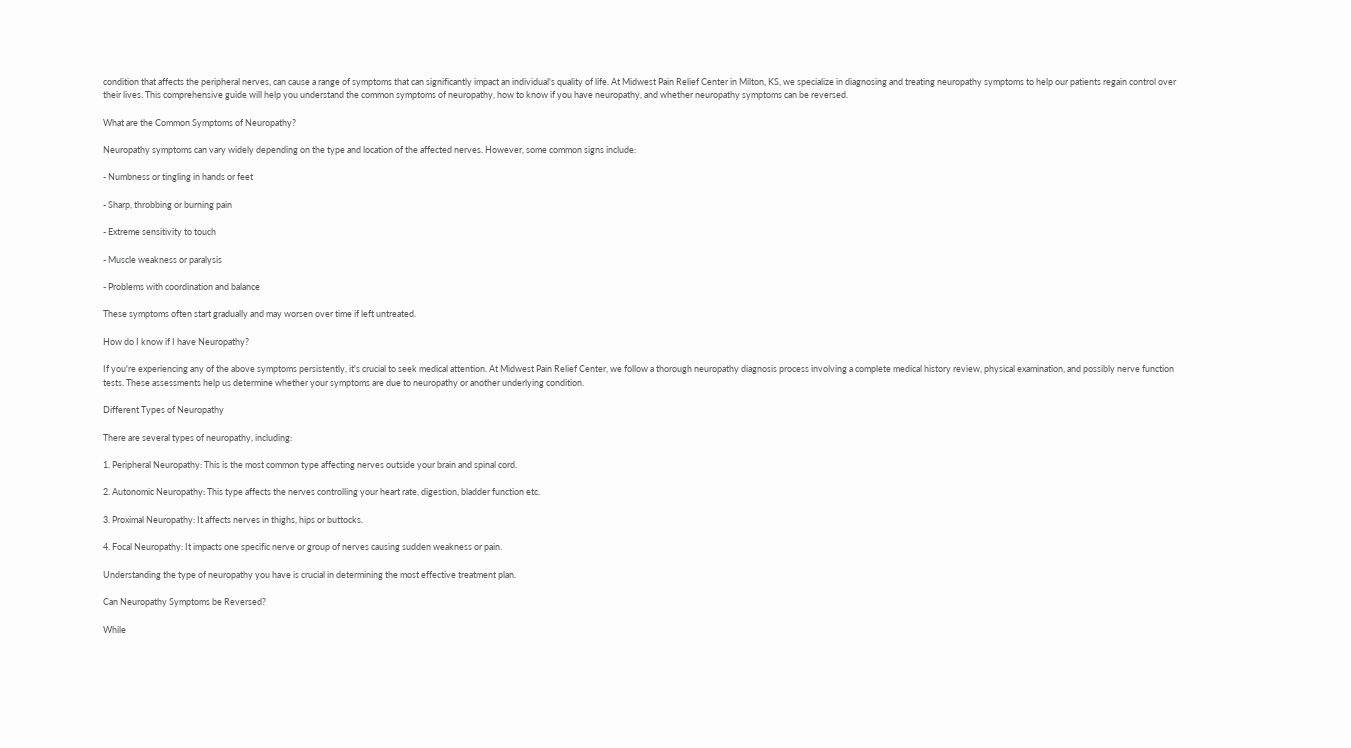condition that affects the peripheral nerves, can cause a range of symptoms that can significantly impact an individual's quality of life. At Midwest Pain Relief Center in Milton, KS, we specialize in diagnosing and treating neuropathy symptoms to help our patients regain control over their lives. This comprehensive guide will help you understand the common symptoms of neuropathy, how to know if you have neuropathy, and whether neuropathy symptoms can be reversed.

What are the Common Symptoms of Neuropathy?

Neuropathy symptoms can vary widely depending on the type and location of the affected nerves. However, some common signs include:

- Numbness or tingling in hands or feet

- Sharp, throbbing or burning pain

- Extreme sensitivity to touch

- Muscle weakness or paralysis

- Problems with coordination and balance

These symptoms often start gradually and may worsen over time if left untreated.

How do I know if I have Neuropathy?

If you're experiencing any of the above symptoms persistently, it's crucial to seek medical attention. At Midwest Pain Relief Center, we follow a thorough neuropathy diagnosis process involving a complete medical history review, physical examination, and possibly nerve function tests. These assessments help us determine whether your symptoms are due to neuropathy or another underlying condition.

Different Types of Neuropathy

There are several types of neuropathy, including:

1. Peripheral Neuropathy: This is the most common type affecting nerves outside your brain and spinal cord.

2. Autonomic Neuropathy: This type affects the nerves controlling your heart rate, digestion, bladder function etc.

3. Proximal Neuropathy: It affects nerves in thighs, hips or buttocks.

4. Focal Neuropathy: It impacts one specific nerve or group of nerves causing sudden weakness or pain.

Understanding the type of neuropathy you have is crucial in determining the most effective treatment plan.

Can Neuropathy Symptoms be Reversed?

While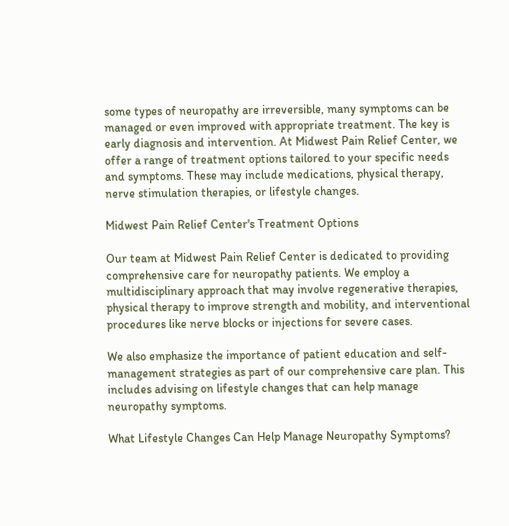some types of neuropathy are irreversible, many symptoms can be managed or even improved with appropriate treatment. The key is early diagnosis and intervention. At Midwest Pain Relief Center, we offer a range of treatment options tailored to your specific needs and symptoms. These may include medications, physical therapy, nerve stimulation therapies, or lifestyle changes.

Midwest Pain Relief Center's Treatment Options

Our team at Midwest Pain Relief Center is dedicated to providing comprehensive care for neuropathy patients. We employ a multidisciplinary approach that may involve regenerative therapies, physical therapy to improve strength and mobility, and interventional procedures like nerve blocks or injections for severe cases.

We also emphasize the importance of patient education and self-management strategies as part of our comprehensive care plan. This includes advising on lifestyle changes that can help manage neuropathy symptoms.

What Lifestyle Changes Can Help Manage Neuropathy Symptoms?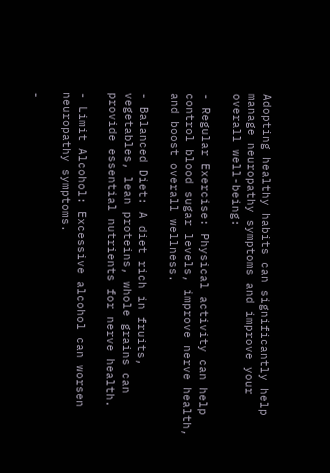Adopting healthy habits can significantly help manage neuropathy symptoms and improve your overall well-being:

- Regular Exercise: Physical activity can help control blood sugar levels, improve nerve health, and boost overall wellness.

- Balanced Diet: A diet rich in fruits, vegetables, lean proteins, whole grains can provide essential nutrients for nerve health.

- Limit Alcohol: Excessive alcohol can worsen neuropathy symptoms.

-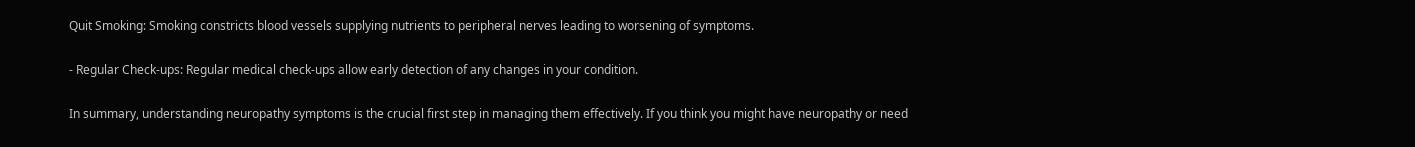Quit Smoking: Smoking constricts blood vessels supplying nutrients to peripheral nerves leading to worsening of symptoms.

- Regular Check-ups: Regular medical check-ups allow early detection of any changes in your condition.

In summary, understanding neuropathy symptoms is the crucial first step in managing them effectively. If you think you might have neuropathy or need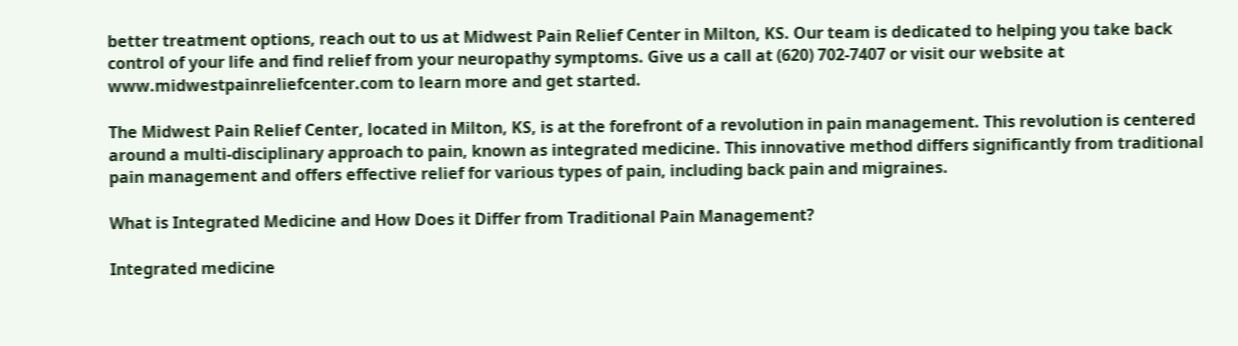better treatment options, reach out to us at Midwest Pain Relief Center in Milton, KS. Our team is dedicated to helping you take back control of your life and find relief from your neuropathy symptoms. Give us a call at (620) 702-7407 or visit our website at www.midwestpainreliefcenter.com to learn more and get started.

The Midwest Pain Relief Center, located in Milton, KS, is at the forefront of a revolution in pain management. This revolution is centered around a multi-disciplinary approach to pain, known as integrated medicine. This innovative method differs significantly from traditional pain management and offers effective relief for various types of pain, including back pain and migraines.

What is Integrated Medicine and How Does it Differ from Traditional Pain Management?

Integrated medicine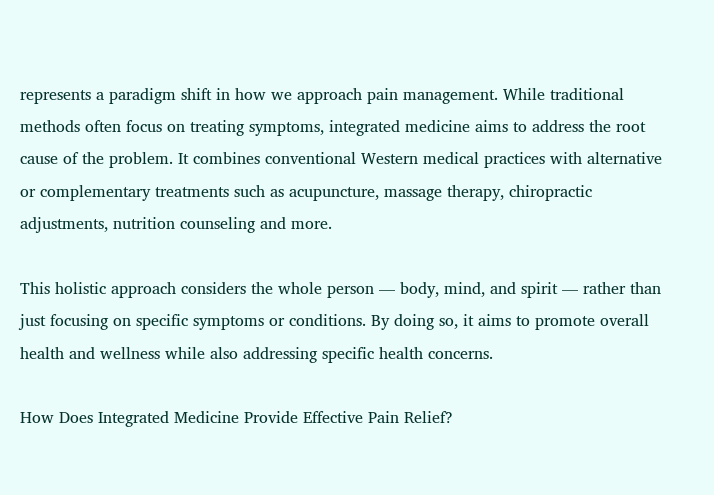represents a paradigm shift in how we approach pain management. While traditional methods often focus on treating symptoms, integrated medicine aims to address the root cause of the problem. It combines conventional Western medical practices with alternative or complementary treatments such as acupuncture, massage therapy, chiropractic adjustments, nutrition counseling and more.

This holistic approach considers the whole person — body, mind, and spirit — rather than just focusing on specific symptoms or conditions. By doing so, it aims to promote overall health and wellness while also addressing specific health concerns.

How Does Integrated Medicine Provide Effective Pain Relief?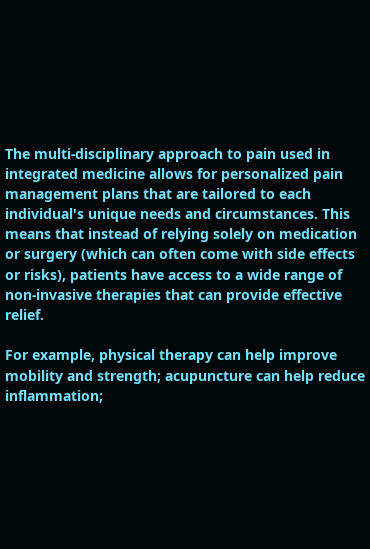The multi-disciplinary approach to pain used in integrated medicine allows for personalized pain management plans that are tailored to each individual's unique needs and circumstances. This means that instead of relying solely on medication or surgery (which can often come with side effects or risks), patients have access to a wide range of non-invasive therapies that can provide effective relief.

For example, physical therapy can help improve mobility and strength; acupuncture can help reduce inflammation;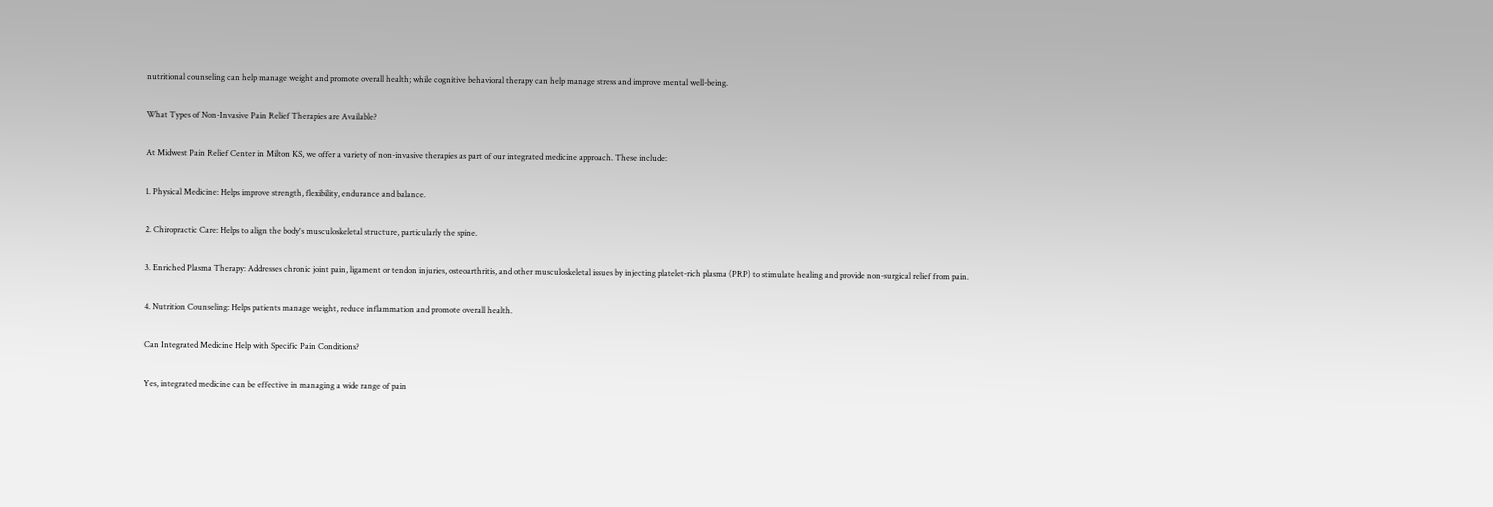nutritional counseling can help manage weight and promote overall health; while cognitive behavioral therapy can help manage stress and improve mental well-being.

What Types of Non-Invasive Pain Relief Therapies are Available?

At Midwest Pain Relief Center in Milton KS, we offer a variety of non-invasive therapies as part of our integrated medicine approach. These include:

1. Physical Medicine: Helps improve strength, flexibility, endurance and balance.

2. Chiropractic Care: Helps to align the body's musculoskeletal structure, particularly the spine.

3. Enriched Plasma Therapy: Addresses chronic joint pain, ligament or tendon injuries, osteoarthritis, and other musculoskeletal issues by injecting platelet-rich plasma (PRP) to stimulate healing and provide non-surgical relief from pain.

4. Nutrition Counseling: Helps patients manage weight, reduce inflammation and promote overall health.

Can Integrated Medicine Help with Specific Pain Conditions?

Yes, integrated medicine can be effective in managing a wide range of pain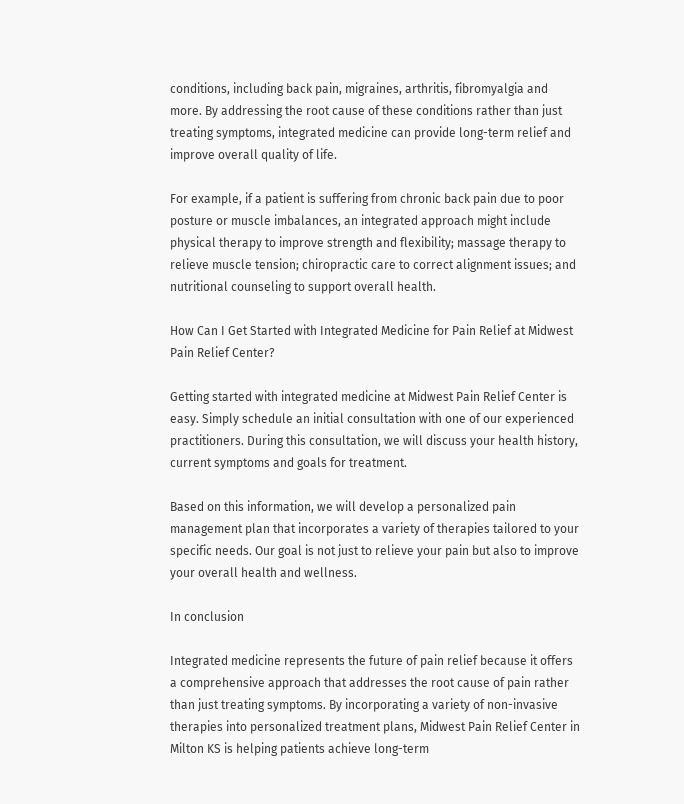conditions, including back pain, migraines, arthritis, fibromyalgia and more. By addressing the root cause of these conditions rather than just treating symptoms, integrated medicine can provide long-term relief and improve overall quality of life.

For example, if a patient is suffering from chronic back pain due to poor posture or muscle imbalances, an integrated approach might include physical therapy to improve strength and flexibility; massage therapy to relieve muscle tension; chiropractic care to correct alignment issues; and nutritional counseling to support overall health.

How Can I Get Started with Integrated Medicine for Pain Relief at Midwest Pain Relief Center?

Getting started with integrated medicine at Midwest Pain Relief Center is easy. Simply schedule an initial consultation with one of our experienced practitioners. During this consultation, we will discuss your health history, current symptoms and goals for treatment.

Based on this information, we will develop a personalized pain management plan that incorporates a variety of therapies tailored to your specific needs. Our goal is not just to relieve your pain but also to improve your overall health and wellness.

In conclusion

Integrated medicine represents the future of pain relief because it offers a comprehensive approach that addresses the root cause of pain rather than just treating symptoms. By incorporating a variety of non-invasive therapies into personalized treatment plans, Midwest Pain Relief Center in Milton KS is helping patients achieve long-term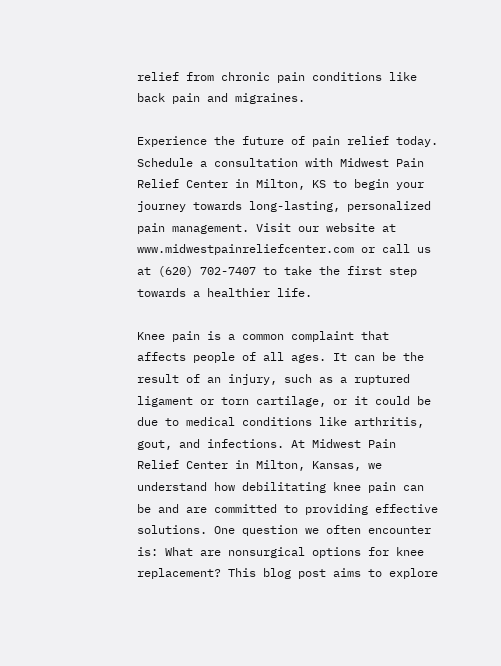relief from chronic pain conditions like back pain and migraines.

Experience the future of pain relief today. Schedule a consultation with Midwest Pain Relief Center in Milton, KS to begin your journey towards long-lasting, personalized pain management. Visit our website at www.midwestpainreliefcenter.com or call us at (620) 702-7407 to take the first step towards a healthier life.

Knee pain is a common complaint that affects people of all ages. It can be the result of an injury, such as a ruptured ligament or torn cartilage, or it could be due to medical conditions like arthritis, gout, and infections. At Midwest Pain Relief Center in Milton, Kansas, we understand how debilitating knee pain can be and are committed to providing effective solutions. One question we often encounter is: What are nonsurgical options for knee replacement? This blog post aims to explore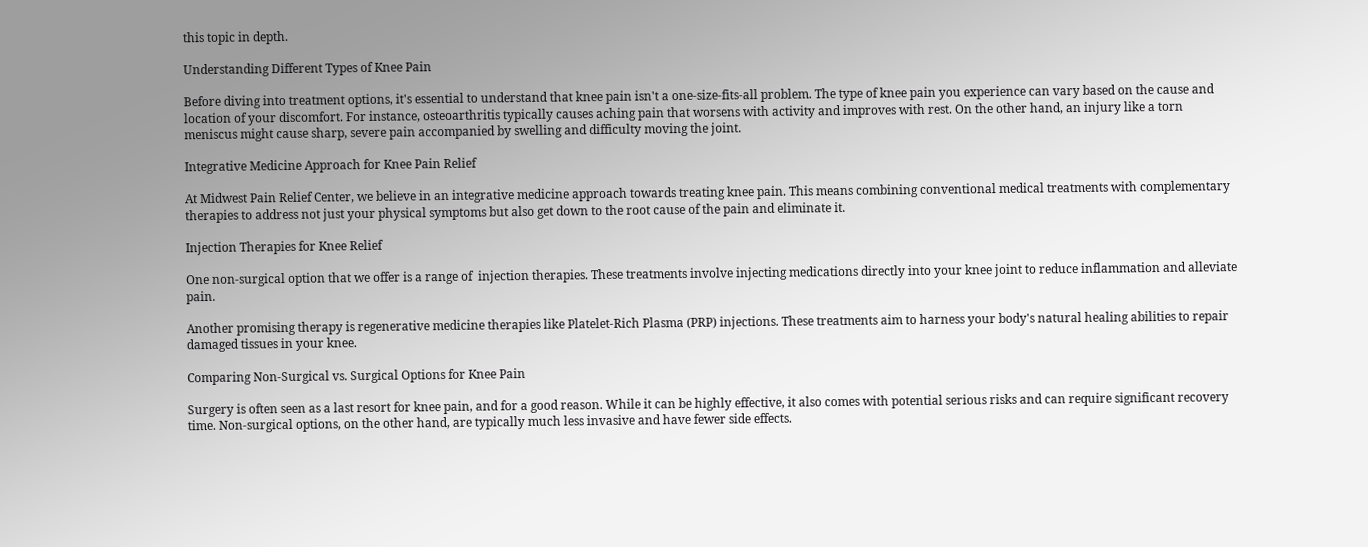this topic in depth.

Understanding Different Types of Knee Pain

Before diving into treatment options, it's essential to understand that knee pain isn't a one-size-fits-all problem. The type of knee pain you experience can vary based on the cause and location of your discomfort. For instance, osteoarthritis typically causes aching pain that worsens with activity and improves with rest. On the other hand, an injury like a torn meniscus might cause sharp, severe pain accompanied by swelling and difficulty moving the joint.

Integrative Medicine Approach for Knee Pain Relief

At Midwest Pain Relief Center, we believe in an integrative medicine approach towards treating knee pain. This means combining conventional medical treatments with complementary therapies to address not just your physical symptoms but also get down to the root cause of the pain and eliminate it.

Injection Therapies for Knee Relief

One non-surgical option that we offer is a range of  injection therapies. These treatments involve injecting medications directly into your knee joint to reduce inflammation and alleviate pain.

Another promising therapy is regenerative medicine therapies like Platelet-Rich Plasma (PRP) injections. These treatments aim to harness your body's natural healing abilities to repair damaged tissues in your knee.

Comparing Non-Surgical vs. Surgical Options for Knee Pain

Surgery is often seen as a last resort for knee pain, and for a good reason. While it can be highly effective, it also comes with potential serious risks and can require significant recovery time. Non-surgical options, on the other hand, are typically much less invasive and have fewer side effects.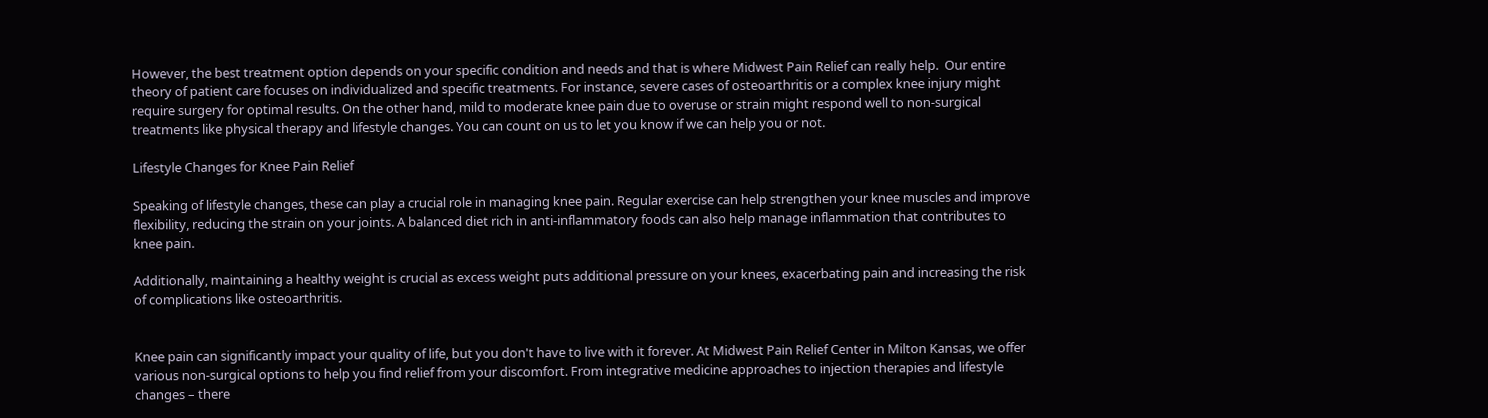However, the best treatment option depends on your specific condition and needs and that is where Midwest Pain Relief can really help.  Our entire theory of patient care focuses on individualized and specific treatments. For instance, severe cases of osteoarthritis or a complex knee injury might require surgery for optimal results. On the other hand, mild to moderate knee pain due to overuse or strain might respond well to non-surgical treatments like physical therapy and lifestyle changes. You can count on us to let you know if we can help you or not.

Lifestyle Changes for Knee Pain Relief

Speaking of lifestyle changes, these can play a crucial role in managing knee pain. Regular exercise can help strengthen your knee muscles and improve flexibility, reducing the strain on your joints. A balanced diet rich in anti-inflammatory foods can also help manage inflammation that contributes to knee pain.

Additionally, maintaining a healthy weight is crucial as excess weight puts additional pressure on your knees, exacerbating pain and increasing the risk of complications like osteoarthritis.


Knee pain can significantly impact your quality of life, but you don't have to live with it forever. At Midwest Pain Relief Center in Milton Kansas, we offer various non-surgical options to help you find relief from your discomfort. From integrative medicine approaches to injection therapies and lifestyle changes – there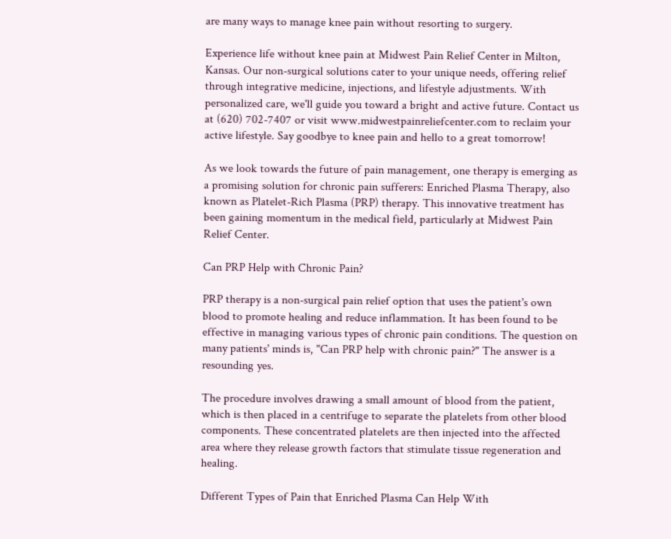are many ways to manage knee pain without resorting to surgery.

Experience life without knee pain at Midwest Pain Relief Center in Milton, Kansas. Our non-surgical solutions cater to your unique needs, offering relief through integrative medicine, injections, and lifestyle adjustments. With personalized care, we'll guide you toward a bright and active future. Contact us at (620) 702-7407 or visit www.midwestpainreliefcenter.com to reclaim your active lifestyle. Say goodbye to knee pain and hello to a great tomorrow!

As we look towards the future of pain management, one therapy is emerging as a promising solution for chronic pain sufferers: Enriched Plasma Therapy, also known as Platelet-Rich Plasma (PRP) therapy. This innovative treatment has been gaining momentum in the medical field, particularly at Midwest Pain Relief Center.

Can PRP Help with Chronic Pain?

PRP therapy is a non-surgical pain relief option that uses the patient's own blood to promote healing and reduce inflammation. It has been found to be effective in managing various types of chronic pain conditions. The question on many patients' minds is, "Can PRP help with chronic pain?" The answer is a resounding yes.

The procedure involves drawing a small amount of blood from the patient, which is then placed in a centrifuge to separate the platelets from other blood components. These concentrated platelets are then injected into the affected area where they release growth factors that stimulate tissue regeneration and healing.

Different Types of Pain that Enriched Plasma Can Help With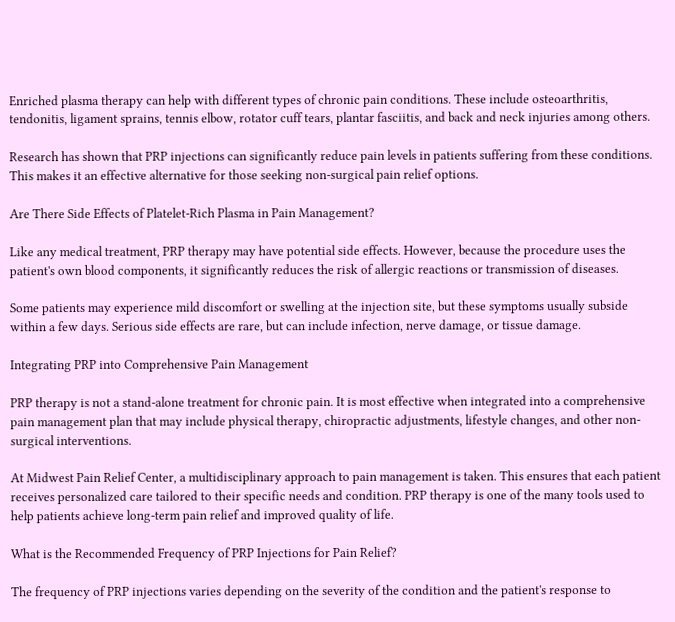Enriched plasma therapy can help with different types of chronic pain conditions. These include osteoarthritis, tendonitis, ligament sprains, tennis elbow, rotator cuff tears, plantar fasciitis, and back and neck injuries among others.

Research has shown that PRP injections can significantly reduce pain levels in patients suffering from these conditions. This makes it an effective alternative for those seeking non-surgical pain relief options.

Are There Side Effects of Platelet-Rich Plasma in Pain Management?

Like any medical treatment, PRP therapy may have potential side effects. However, because the procedure uses the patient's own blood components, it significantly reduces the risk of allergic reactions or transmission of diseases.

Some patients may experience mild discomfort or swelling at the injection site, but these symptoms usually subside within a few days. Serious side effects are rare, but can include infection, nerve damage, or tissue damage.

Integrating PRP into Comprehensive Pain Management

PRP therapy is not a stand-alone treatment for chronic pain. It is most effective when integrated into a comprehensive pain management plan that may include physical therapy, chiropractic adjustments, lifestyle changes, and other non-surgical interventions.

At Midwest Pain Relief Center, a multidisciplinary approach to pain management is taken. This ensures that each patient receives personalized care tailored to their specific needs and condition. PRP therapy is one of the many tools used to help patients achieve long-term pain relief and improved quality of life.

What is the Recommended Frequency of PRP Injections for Pain Relief?

The frequency of PRP injections varies depending on the severity of the condition and the patient's response to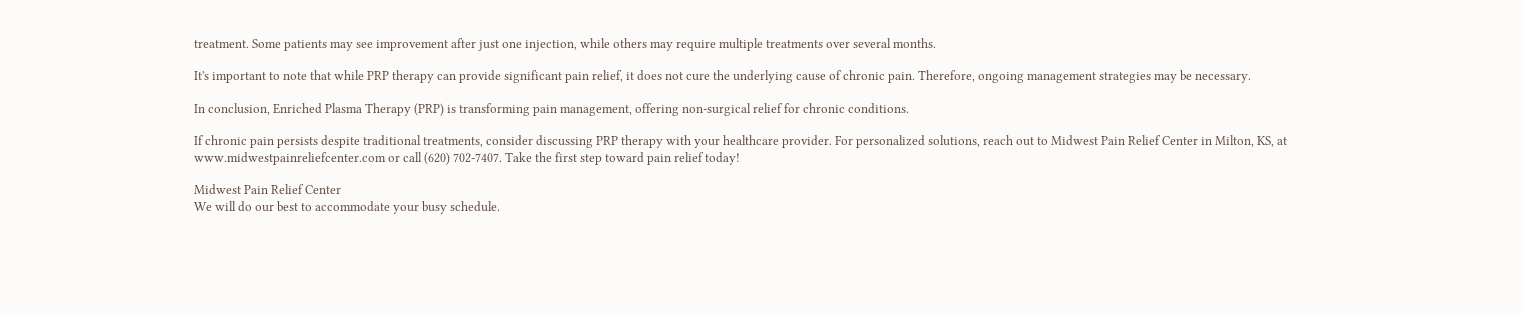treatment. Some patients may see improvement after just one injection, while others may require multiple treatments over several months.

It's important to note that while PRP therapy can provide significant pain relief, it does not cure the underlying cause of chronic pain. Therefore, ongoing management strategies may be necessary.

In conclusion, Enriched Plasma Therapy (PRP) is transforming pain management, offering non-surgical relief for chronic conditions.

If chronic pain persists despite traditional treatments, consider discussing PRP therapy with your healthcare provider. For personalized solutions, reach out to Midwest Pain Relief Center in Milton, KS, at www.midwestpainreliefcenter.com or call (620) 702-7407. Take the first step toward pain relief today!

Midwest Pain Relief Center
We will do our best to accommodate your busy schedule.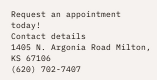Request an appointment today!
Contact details
1405 N. Argonia Road Milton, KS 67106
(620) 702-7407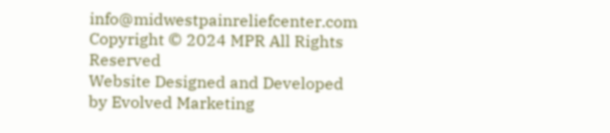info@midwestpainreliefcenter.com
Copyright © 2024 MPR All Rights Reserved
Website Designed and Developed by Evolved Marketing